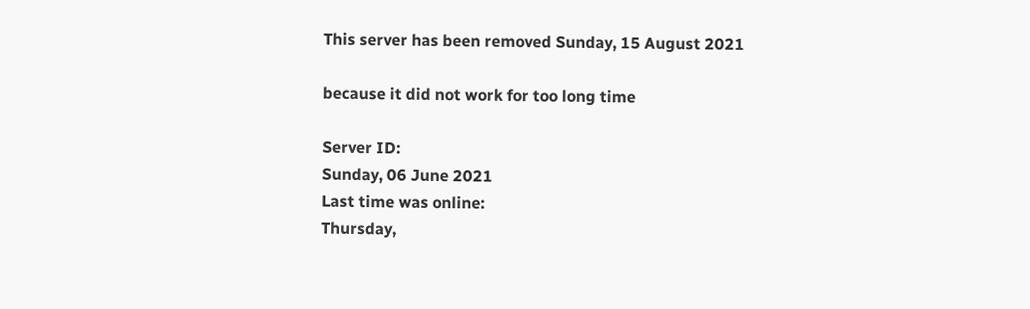This server has been removed Sunday, 15 August 2021

because it did not work for too long time

Server ID:
Sunday, 06 June 2021
Last time was online:
Thursday,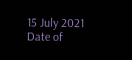15 July 2021
Date of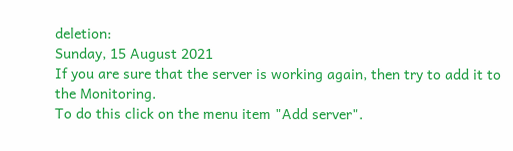deletion:
Sunday, 15 August 2021
If you are sure that the server is working again, then try to add it to the Monitoring.
To do this click on the menu item "Add server".